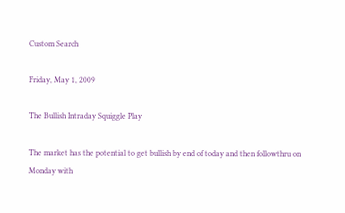Custom Search

Friday, May 1, 2009

The Bullish Intraday Squiggle Play

The market has the potential to get bullish by end of today and then followthru on Monday with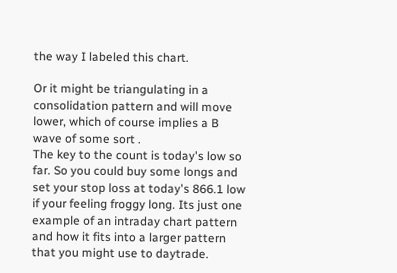the way I labeled this chart.

Or it might be triangulating in a consolidation pattern and will move lower, which of course implies a B wave of some sort .
The key to the count is today's low so far. So you could buy some longs and set your stop loss at today's 866.1 low if your feeling froggy long. Its just one example of an intraday chart pattern and how it fits into a larger pattern that you might use to daytrade.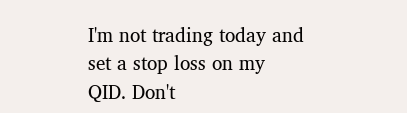I'm not trading today and set a stop loss on my QID. Don't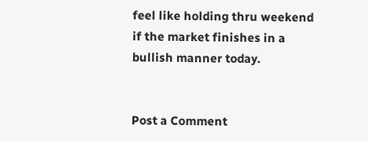feel like holding thru weekend if the market finishes in a bullish manner today.


Post a Comment